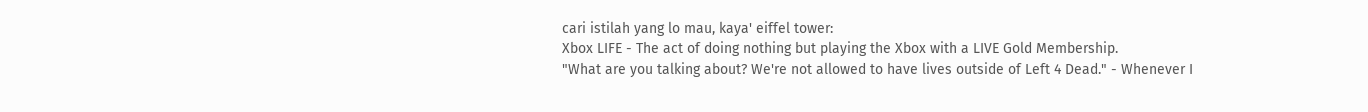cari istilah yang lo mau, kaya' eiffel tower:
Xbox LIFE - The act of doing nothing but playing the Xbox with a LIVE Gold Membership.
"What are you talking about? We're not allowed to have lives outside of Left 4 Dead." - Whenever I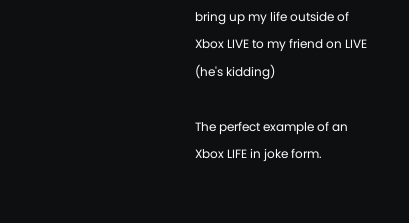bring up my life outside of Xbox LIVE to my friend on LIVE (he's kidding)

The perfect example of an Xbox LIFE in joke form.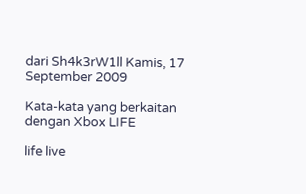dari Sh4k3rW1ll Kamis, 17 September 2009

Kata-kata yang berkaitan dengan Xbox LIFE

life live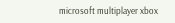microsoft multiplayer xbox